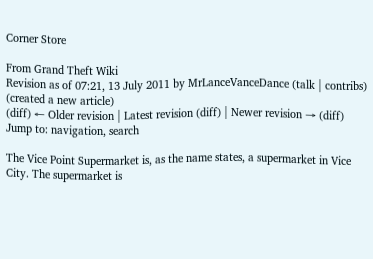Corner Store

From Grand Theft Wiki
Revision as of 07:21, 13 July 2011 by MrLanceVanceDance (talk | contribs) (created a new article)
(diff) ← Older revision | Latest revision (diff) | Newer revision → (diff)
Jump to: navigation, search

The Vice Point Supermarket is, as the name states, a supermarket in Vice City. The supermarket is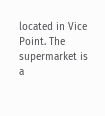located in Vice Point. The supermarket is a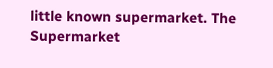little known supermarket. The Supermarket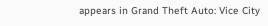appears in Grand Theft Auto: Vice City